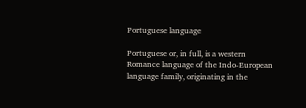Portuguese language

Portuguese or, in full, is a western Romance language of the Indo-European language family, originating in the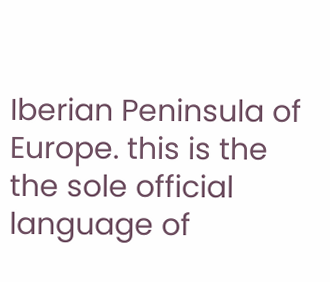Iberian Peninsula of Europe. this is the the sole official language of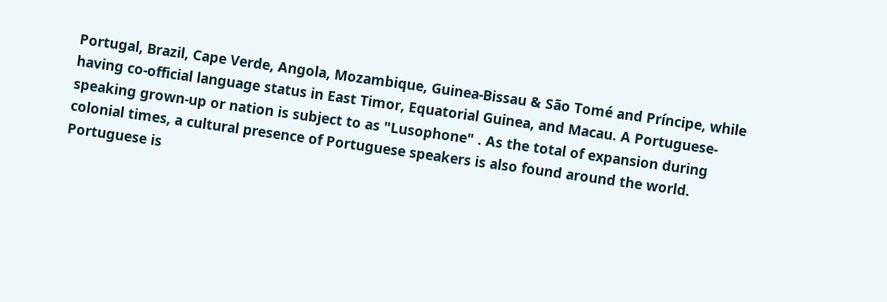Portugal, Brazil, Cape Verde, Angola, Mozambique, Guinea-Bissau & São Tomé and Príncipe, while having co-official language status in East Timor, Equatorial Guinea, and Macau. A Portuguese-speaking grown-up or nation is subject to as "Lusophone" . As the total of expansion during colonial times, a cultural presence of Portuguese speakers is also found around the world. Portuguese is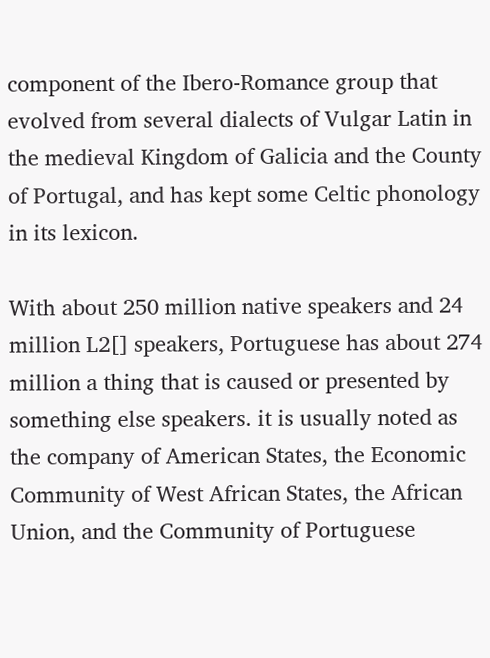component of the Ibero-Romance group that evolved from several dialects of Vulgar Latin in the medieval Kingdom of Galicia and the County of Portugal, and has kept some Celtic phonology in its lexicon.

With about 250 million native speakers and 24 million L2[] speakers, Portuguese has about 274 million a thing that is caused or presented by something else speakers. it is usually noted as the company of American States, the Economic Community of West African States, the African Union, and the Community of Portuguese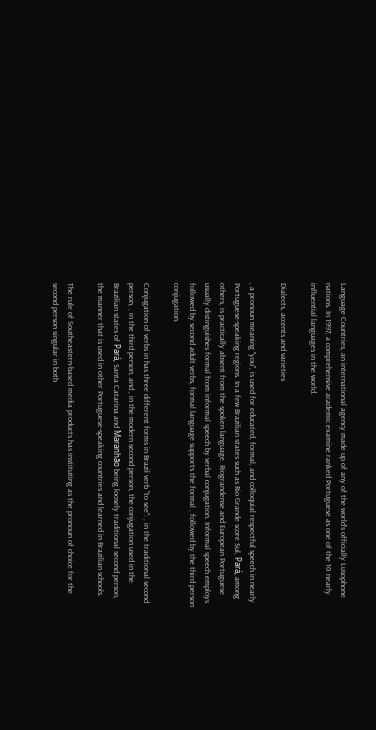Language Countries, an international agency made up of any of the world's officially Lusophone nations. In 1997, a comprehensive academic examine ranked Portuguese as one of the 10 nearly influential languages in the world.

Dialects, accents and varieties

, a pronoun meaning "you", is used for educated, formal, and colloquial respectful speech in nearly Portuguese-speaking regions. In a few Brazilian states such as Rio Grande score Sul, Pará, among others, is practically absent from the spoken language. Riograndense and European Portuguese usually distinguishes formal from informal speech by verbal conjugation. Informal speech employs followed by second adult verbs, formal language supports the formal , followed by the third person conjugation.

Conjugation of verbs in has three different forms in Brazil verb "to see": , in the traditional second person, , in the third person, and , in the modern second person, the conjugation used in the Brazilian states of Pará, Santa Catarina and Maranhão being loosely traditional second person, the manner that is used in other Portuguese-speaking countries and learned in Brazilian schools.

The rule of Southeastern-based media products has instituting as the pronoun of choice for the second person singular in both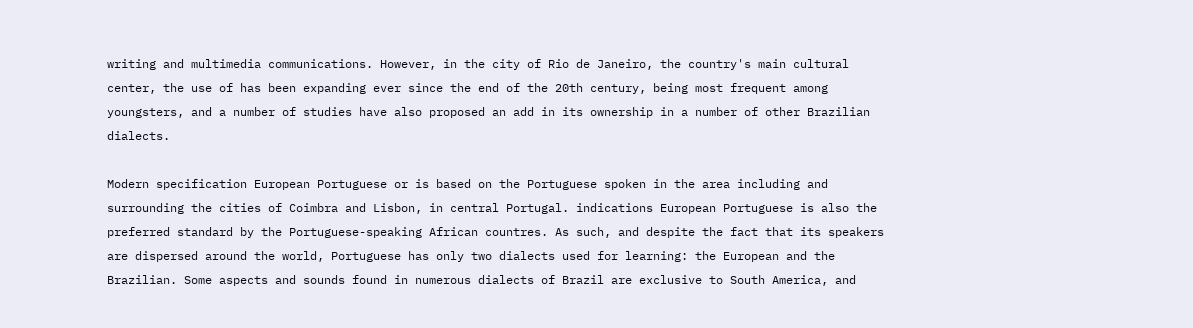writing and multimedia communications. However, in the city of Rio de Janeiro, the country's main cultural center, the use of has been expanding ever since the end of the 20th century, being most frequent among youngsters, and a number of studies have also proposed an add in its ownership in a number of other Brazilian dialects.

Modern specification European Portuguese or is based on the Portuguese spoken in the area including and surrounding the cities of Coimbra and Lisbon, in central Portugal. indications European Portuguese is also the preferred standard by the Portuguese-speaking African countres. As such, and despite the fact that its speakers are dispersed around the world, Portuguese has only two dialects used for learning: the European and the Brazilian. Some aspects and sounds found in numerous dialects of Brazil are exclusive to South America, and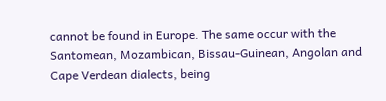cannot be found in Europe. The same occur with the Santomean, Mozambican, Bissau-Guinean, Angolan and Cape Verdean dialects, being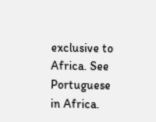exclusive to Africa. See Portuguese in Africa.